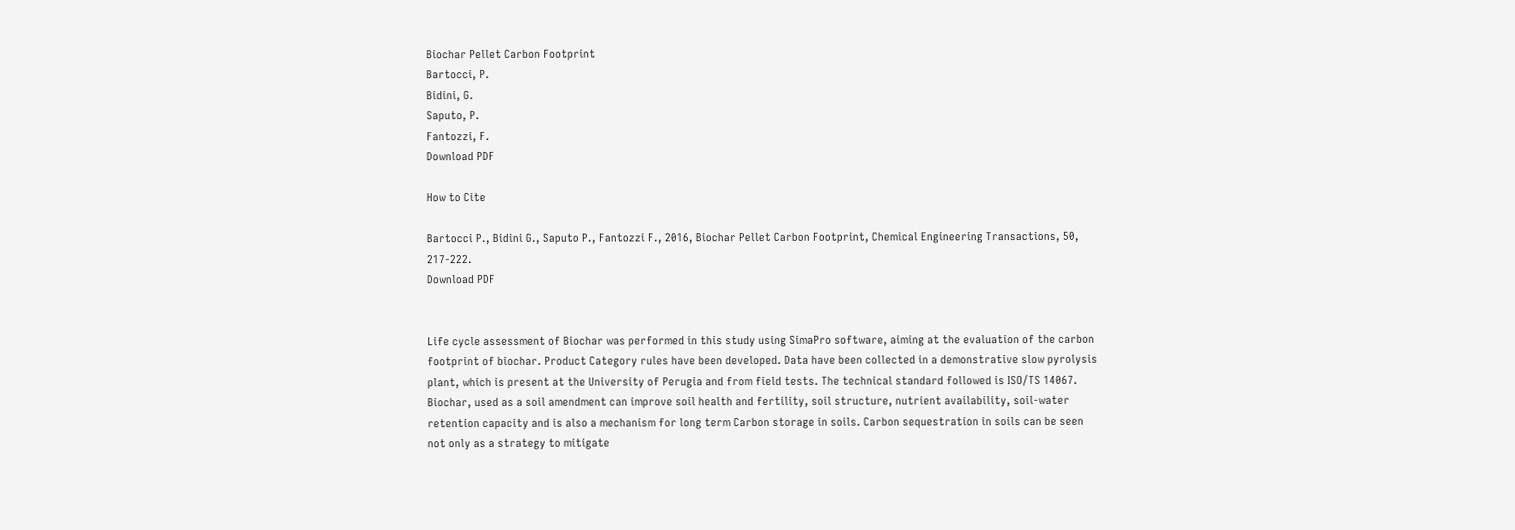Biochar Pellet Carbon Footprint
Bartocci, P.
Bidini, G.
Saputo, P.
Fantozzi, F.
Download PDF

How to Cite

Bartocci P., Bidini G., Saputo P., Fantozzi F., 2016, Biochar Pellet Carbon Footprint, Chemical Engineering Transactions, 50, 217-222.
Download PDF


Life cycle assessment of Biochar was performed in this study using SimaPro software, aiming at the evaluation of the carbon footprint of biochar. Product Category rules have been developed. Data have been collected in a demonstrative slow pyrolysis plant, which is present at the University of Perugia and from field tests. The technical standard followed is ISO/TS 14067. Biochar, used as a soil amendment can improve soil health and fertility, soil structure, nutrient availability, soil-water retention capacity and is also a mechanism for long term Carbon storage in soils. Carbon sequestration in soils can be seen not only as a strategy to mitigate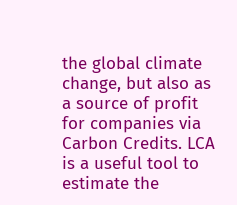the global climate change, but also as a source of profit for companies via Carbon Credits. LCA is a useful tool to estimate the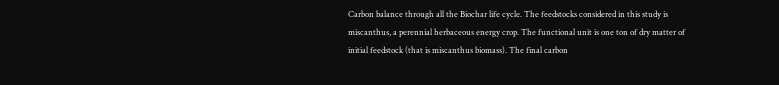Carbon balance through all the Biochar life cycle. The feedstocks considered in this study is miscanthus, a perennial herbaceous energy crop. The functional unit is one ton of dry matter of initial feedstock (that is miscanthus biomass). The final carbon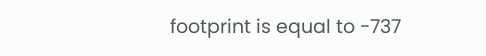footprint is equal to -737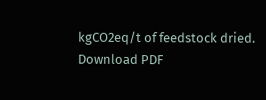kgCO2eq/t of feedstock dried.
Download PDF